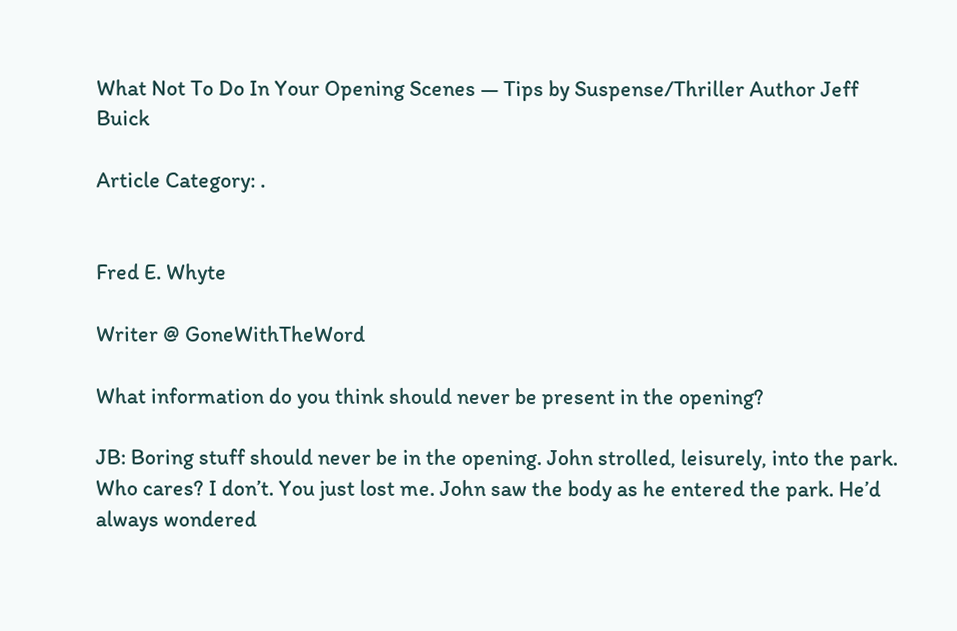What Not To Do In Your Opening Scenes — Tips by Suspense/Thriller Author Jeff Buick

Article Category: .


Fred E. Whyte

Writer @ GoneWithTheWord

What information do you think should never be present in the opening?

JB: Boring stuff should never be in the opening. John strolled, leisurely, into the park. Who cares? I don’t. You just lost me. John saw the body as he entered the park. He’d always wondered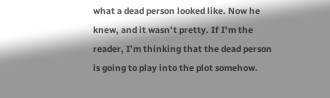what a dead person looked like. Now he knew, and it wasn’t pretty. If I’m the reader, I’m thinking that the dead person is going to play into the plot somehow.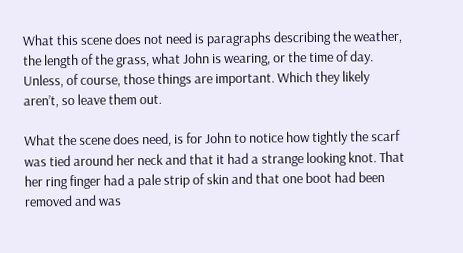What this scene does not need is paragraphs describing the weather, the length of the grass, what John is wearing, or the time of day. Unless, of course, those things are important. Which they likely aren’t, so leave them out.

What the scene does need, is for John to notice how tightly the scarf was tied around her neck and that it had a strange looking knot. That her ring finger had a pale strip of skin and that one boot had been removed and was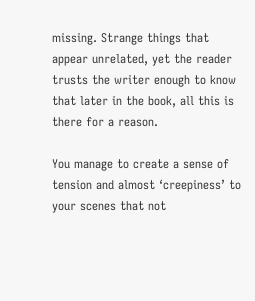missing. Strange things that appear unrelated, yet the reader trusts the writer enough to know that later in the book, all this is there for a reason.

You manage to create a sense of tension and almost ‘creepiness’ to your scenes that not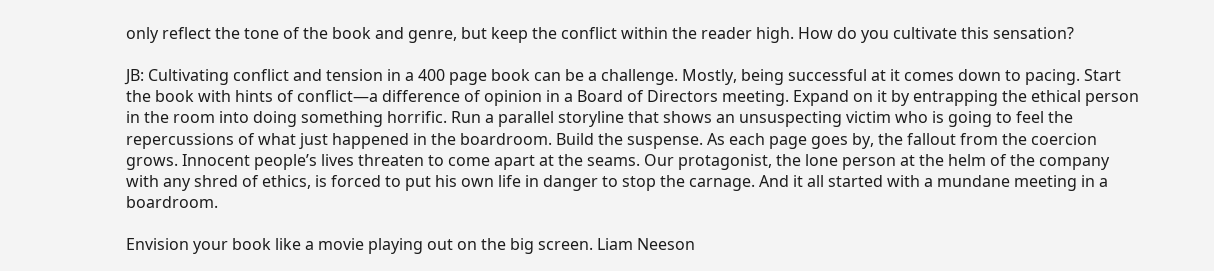only reflect the tone of the book and genre, but keep the conflict within the reader high. How do you cultivate this sensation?

JB: Cultivating conflict and tension in a 400 page book can be a challenge. Mostly, being successful at it comes down to pacing. Start the book with hints of conflict—a difference of opinion in a Board of Directors meeting. Expand on it by entrapping the ethical person in the room into doing something horrific. Run a parallel storyline that shows an unsuspecting victim who is going to feel the repercussions of what just happened in the boardroom. Build the suspense. As each page goes by, the fallout from the coercion grows. Innocent people’s lives threaten to come apart at the seams. Our protagonist, the lone person at the helm of the company with any shred of ethics, is forced to put his own life in danger to stop the carnage. And it all started with a mundane meeting in a boardroom.

Envision your book like a movie playing out on the big screen. Liam Neeson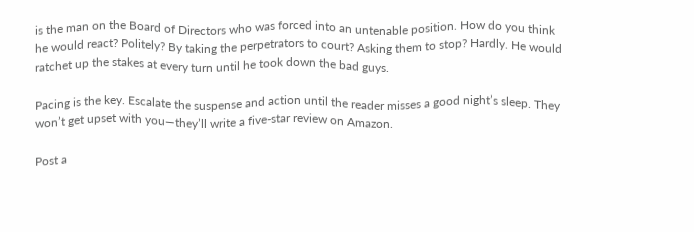is the man on the Board of Directors who was forced into an untenable position. How do you think he would react? Politely? By taking the perpetrators to court? Asking them to stop? Hardly. He would ratchet up the stakes at every turn until he took down the bad guys.

Pacing is the key. Escalate the suspense and action until the reader misses a good night’s sleep. They won’t get upset with you—they’ll write a five-star review on Amazon.

Post a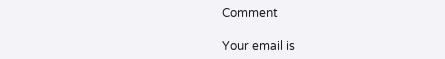Comment

Your email is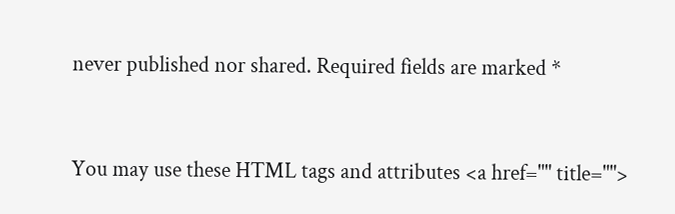never published nor shared. Required fields are marked *


You may use these HTML tags and attributes <a href="" title="">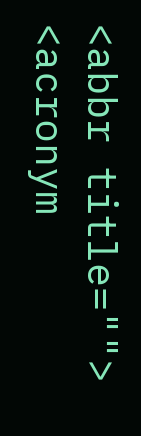<abbr title=""> <acronym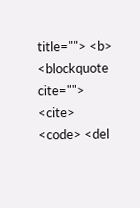title=""> <b> <blockquote cite=""> <cite> <code> <del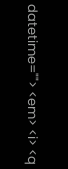datetime=""> <em> <i> <q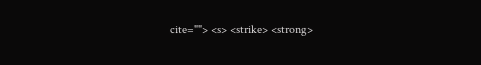cite=""> <s> <strike> <strong>